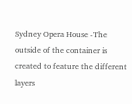Sydney Opera House -The outside of the container is created to feature the different layers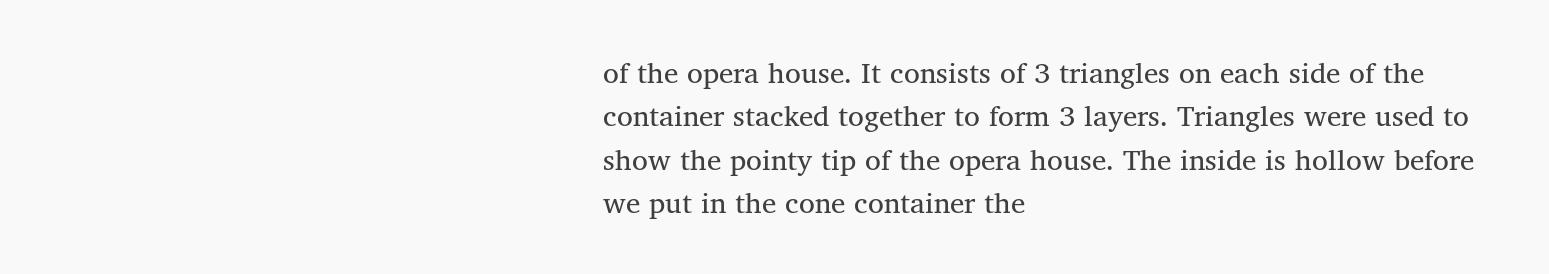of the opera house. It consists of 3 triangles on each side of the container stacked together to form 3 layers. Triangles were used to show the pointy tip of the opera house. The inside is hollow before we put in the cone container the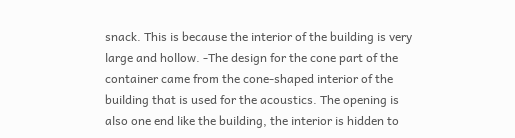snack. This is because the interior of the building is very large and hollow. -The design for the cone part of the container came from the cone-shaped interior of the building that is used for the acoustics. The opening is also one end like the building, the interior is hidden to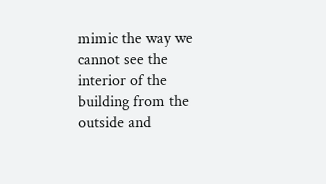mimic the way we cannot see the interior of the building from the outside and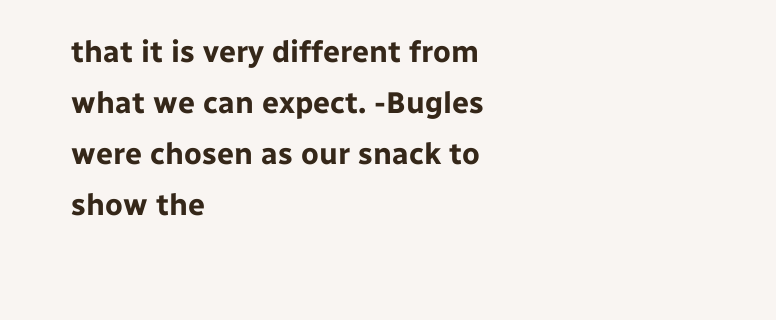that it is very different from what we can expect. -Bugles were chosen as our snack to show the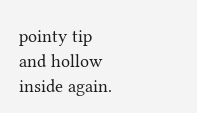pointy tip and hollow inside again.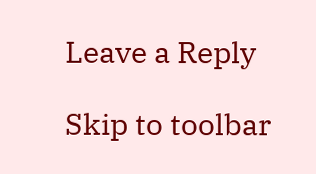Leave a Reply

Skip to toolbar